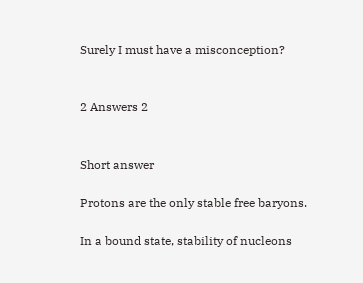Surely I must have a misconception?


2 Answers 2


Short answer

Protons are the only stable free baryons.

In a bound state, stability of nucleons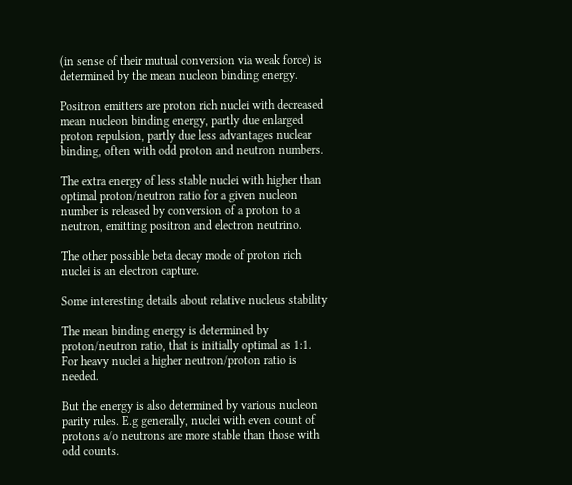(in sense of their mutual conversion via weak force) is determined by the mean nucleon binding energy.

Positron emitters are proton rich nuclei with decreased mean nucleon binding energy, partly due enlarged proton repulsion, partly due less advantages nuclear binding, often with odd proton and neutron numbers.

The extra energy of less stable nuclei with higher than optimal proton/neutron ratio for a given nucleon number is released by conversion of a proton to a neutron, emitting positron and electron neutrino.

The other possible beta decay mode of proton rich nuclei is an electron capture.

Some interesting details about relative nucleus stability

The mean binding energy is determined by proton/neutron ratio, that is initially optimal as 1:1. For heavy nuclei a higher neutron/proton ratio is needed.

But the energy is also determined by various nucleon parity rules. E.g generally, nuclei with even count of protons a/o neutrons are more stable than those with odd counts.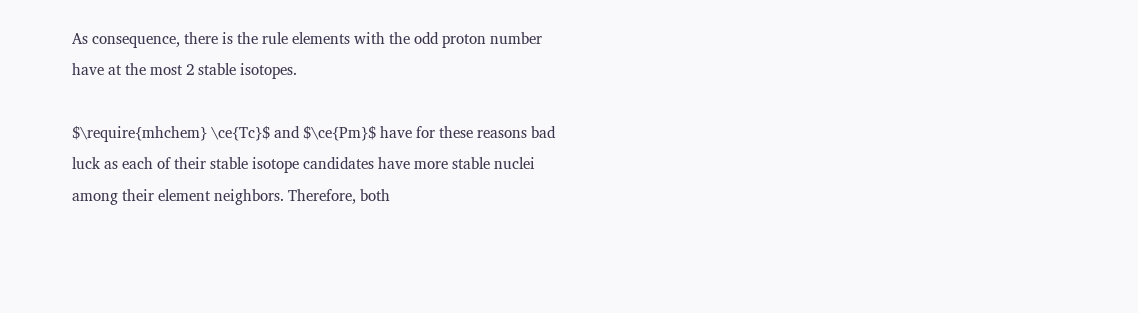As consequence, there is the rule elements with the odd proton number have at the most 2 stable isotopes.

$\require{mhchem} \ce{Tc}$ and $\ce{Pm}$ have for these reasons bad luck as each of their stable isotope candidates have more stable nuclei among their element neighbors. Therefore, both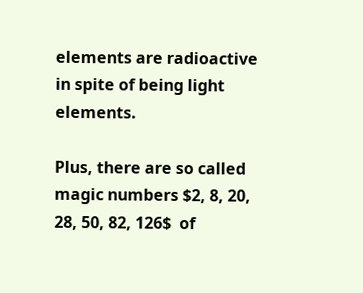elements are radioactive in spite of being light elements.

Plus, there are so called magic numbers $2, 8, 20, 28, 50, 82, 126$  of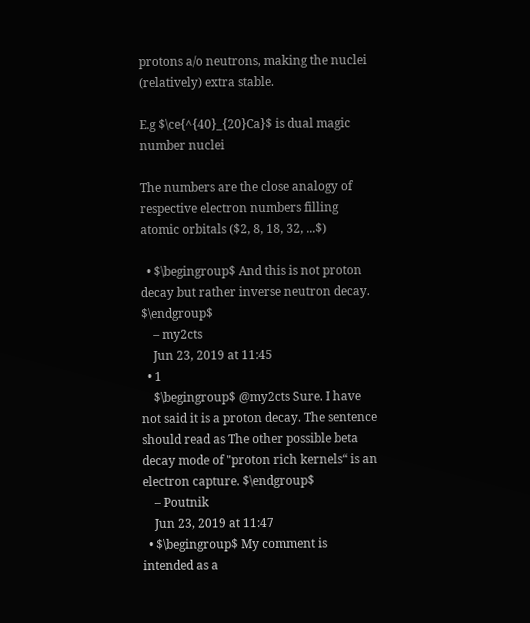protons a/o neutrons, making the nuclei (relatively) extra stable.

E.g $\ce{^{40}_{20}Ca}$ is dual magic number nuclei

The numbers are the close analogy of respective electron numbers filling atomic orbitals ($2, 8, 18, 32, ...$)

  • $\begingroup$ And this is not proton decay but rather inverse neutron decay. $\endgroup$
    – my2cts
    Jun 23, 2019 at 11:45
  • 1
    $\begingroup$ @my2cts Sure. I have not said it is a proton decay. The sentence should read as The other possible beta decay mode of "proton rich kernels“ is an electron capture. $\endgroup$
    – Poutnik
    Jun 23, 2019 at 11:47
  • $\begingroup$ My comment is intended as a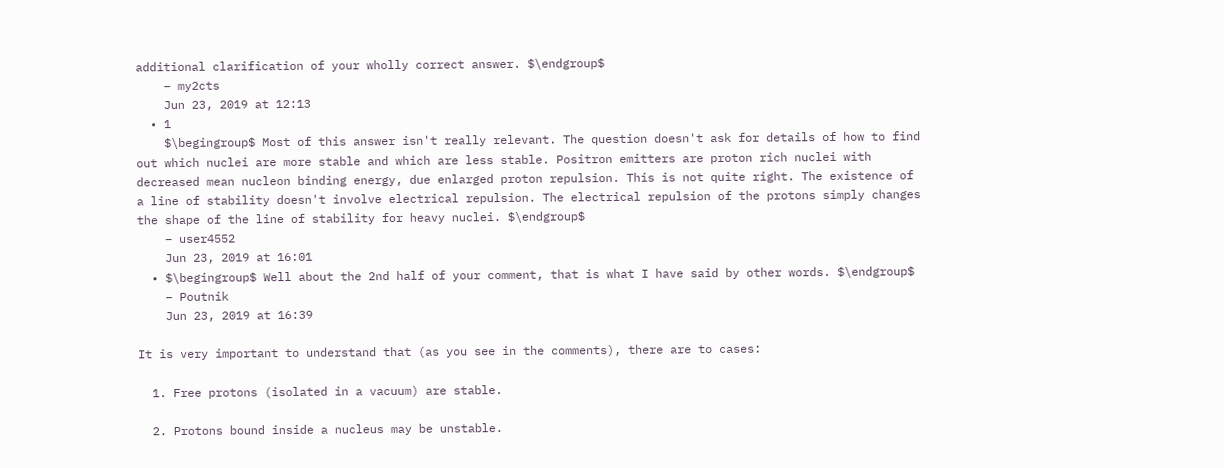additional clarification of your wholly correct answer. $\endgroup$
    – my2cts
    Jun 23, 2019 at 12:13
  • 1
    $\begingroup$ Most of this answer isn't really relevant. The question doesn't ask for details of how to find out which nuclei are more stable and which are less stable. Positron emitters are proton rich nuclei with decreased mean nucleon binding energy, due enlarged proton repulsion. This is not quite right. The existence of a line of stability doesn't involve electrical repulsion. The electrical repulsion of the protons simply changes the shape of the line of stability for heavy nuclei. $\endgroup$
    – user4552
    Jun 23, 2019 at 16:01
  • $\begingroup$ Well about the 2nd half of your comment, that is what I have said by other words. $\endgroup$
    – Poutnik
    Jun 23, 2019 at 16:39

It is very important to understand that (as you see in the comments), there are to cases:

  1. Free protons (isolated in a vacuum) are stable.

  2. Protons bound inside a nucleus may be unstable.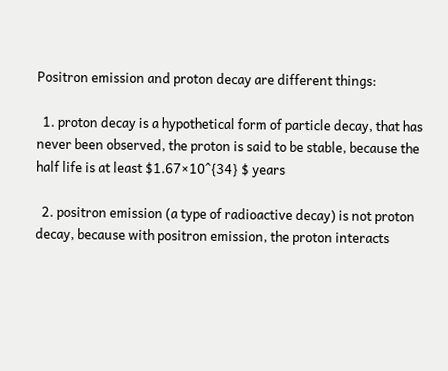Positron emission and proton decay are different things:

  1. proton decay is a hypothetical form of particle decay, that has never been observed, the proton is said to be stable, because the half life is at least $1.67×10^{34} $ years

  2. positron emission (a type of radioactive decay) is not proton decay, because with positron emission, the proton interacts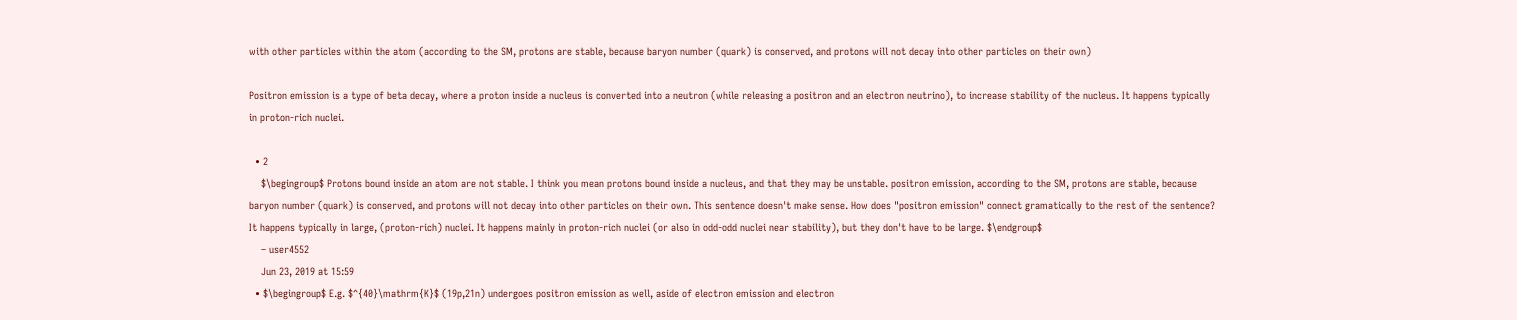with other particles within the atom (according to the SM, protons are stable, because baryon number (quark) is conserved, and protons will not decay into other particles on their own)

Positron emission is a type of beta decay, where a proton inside a nucleus is converted into a neutron (while releasing a positron and an electron neutrino), to increase stability of the nucleus. It happens typically in proton-rich nuclei.

  • 2
    $\begingroup$ Protons bound inside an atom are not stable. I think you mean protons bound inside a nucleus, and that they may be unstable. positron emission, according to the SM, protons are stable, because baryon number (quark) is conserved, and protons will not decay into other particles on their own. This sentence doesn't make sense. How does "positron emission" connect gramatically to the rest of the sentence? It happens typically in large, (proton-rich) nuclei. It happens mainly in proton-rich nuclei (or also in odd-odd nuclei near stability), but they don't have to be large. $\endgroup$
    – user4552
    Jun 23, 2019 at 15:59
  • $\begingroup$ E.g. $^{40}\mathrm{K}$ (19p,21n) undergoes positron emission as well, aside of electron emission and electron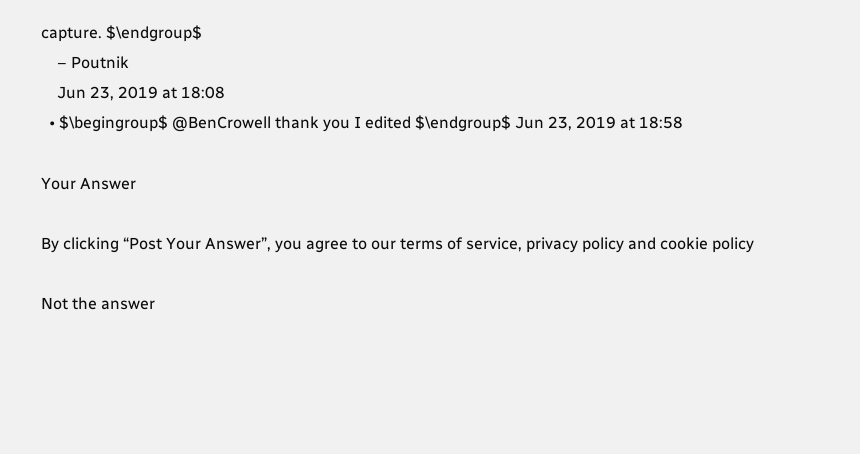capture. $\endgroup$
    – Poutnik
    Jun 23, 2019 at 18:08
  • $\begingroup$ @BenCrowell thank you I edited $\endgroup$ Jun 23, 2019 at 18:58

Your Answer

By clicking “Post Your Answer”, you agree to our terms of service, privacy policy and cookie policy

Not the answer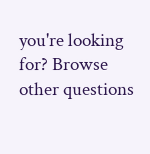you're looking for? Browse other questions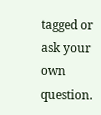tagged or ask your own question.